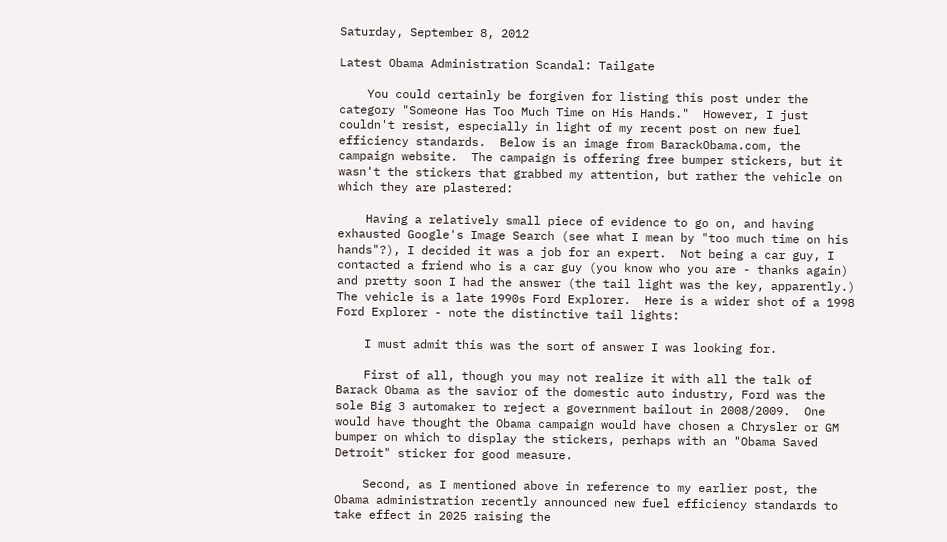Saturday, September 8, 2012

Latest Obama Administration Scandal: Tailgate

    You could certainly be forgiven for listing this post under the category "Someone Has Too Much Time on His Hands."  However, I just couldn't resist, especially in light of my recent post on new fuel efficiency standards.  Below is an image from BarackObama.com, the campaign website.  The campaign is offering free bumper stickers, but it wasn't the stickers that grabbed my attention, but rather the vehicle on which they are plastered:

    Having a relatively small piece of evidence to go on, and having exhausted Google's Image Search (see what I mean by "too much time on his hands"?), I decided it was a job for an expert.  Not being a car guy, I contacted a friend who is a car guy (you know who you are - thanks again) and pretty soon I had the answer (the tail light was the key, apparently.)  The vehicle is a late 1990s Ford Explorer.  Here is a wider shot of a 1998 Ford Explorer - note the distinctive tail lights:

    I must admit this was the sort of answer I was looking for.

    First of all, though you may not realize it with all the talk of Barack Obama as the savior of the domestic auto industry, Ford was the sole Big 3 automaker to reject a government bailout in 2008/2009.  One would have thought the Obama campaign would have chosen a Chrysler or GM bumper on which to display the stickers, perhaps with an "Obama Saved Detroit" sticker for good measure.

    Second, as I mentioned above in reference to my earlier post, the Obama administration recently announced new fuel efficiency standards to take effect in 2025 raising the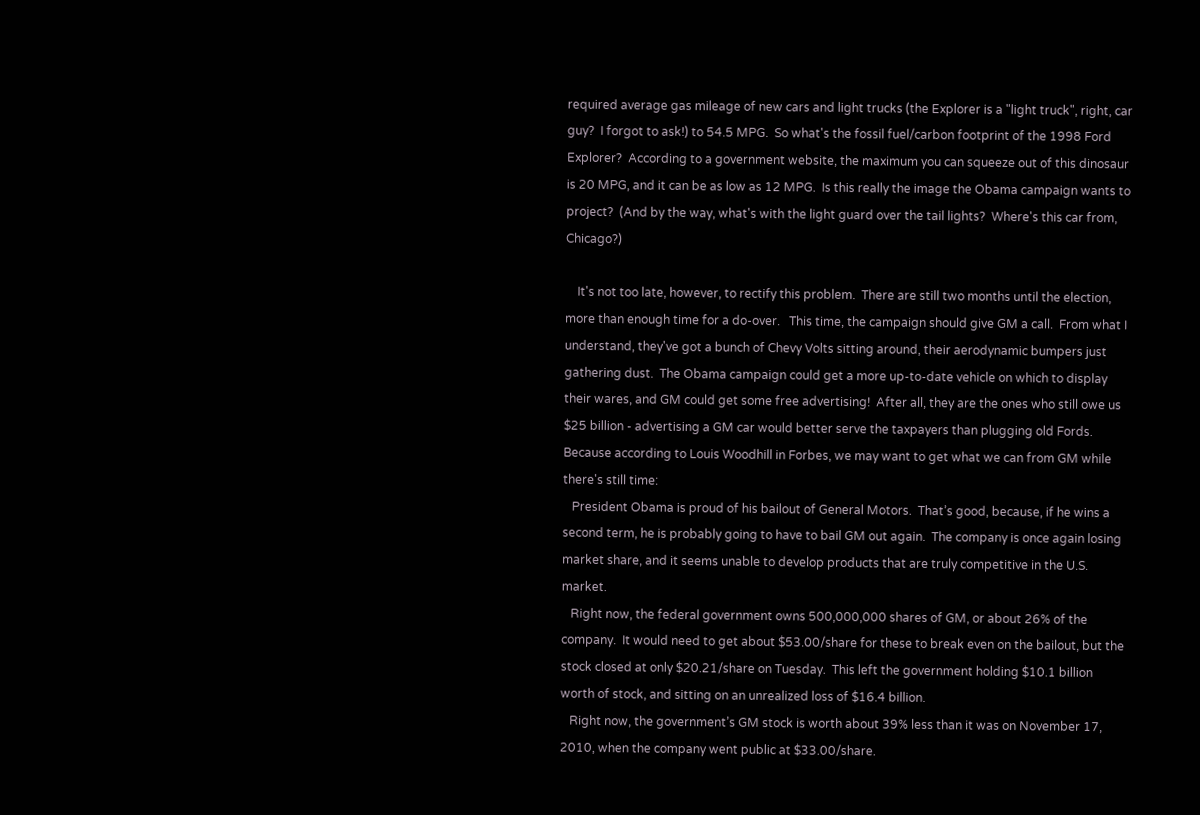required average gas mileage of new cars and light trucks (the Explorer is a "light truck", right, car guy?  I forgot to ask!) to 54.5 MPG.  So what's the fossil fuel/carbon footprint of the 1998 Ford Explorer?  According to a government website, the maximum you can squeeze out of this dinosaur is 20 MPG, and it can be as low as 12 MPG.  Is this really the image the Obama campaign wants to project?  (And by the way, what's with the light guard over the tail lights?  Where's this car from, Chicago?)

    It's not too late, however, to rectify this problem.  There are still two months until the election, more than enough time for a do-over.   This time, the campaign should give GM a call.  From what I understand, they've got a bunch of Chevy Volts sitting around, their aerodynamic bumpers just gathering dust.  The Obama campaign could get a more up-to-date vehicle on which to display their wares, and GM could get some free advertising!  After all, they are the ones who still owe us $25 billion - advertising a GM car would better serve the taxpayers than plugging old Fords.  Because according to Louis Woodhill in Forbes, we may want to get what we can from GM while there's still time:
   President Obama is proud of his bailout of General Motors.  That’s good, because, if he wins a second term, he is probably going to have to bail GM out again.  The company is once again losing market share, and it seems unable to develop products that are truly competitive in the U.S. market.
   Right now, the federal government owns 500,000,000 shares of GM, or about 26% of the company.  It would need to get about $53.00/share for these to break even on the bailout, but the stock closed at only $20.21/share on Tuesday.  This left the government holding $10.1 billion worth of stock, and sitting on an unrealized loss of $16.4 billion.
   Right now, the government’s GM stock is worth about 39% less than it was on November 17, 2010, when the company went public at $33.00/share.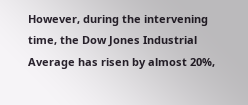However, during the intervening time, the Dow Jones Industrial Average has risen by almost 20%,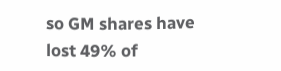so GM shares have lost 49% of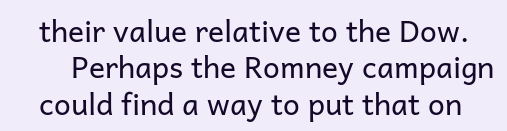their value relative to the Dow.
    Perhaps the Romney campaign could find a way to put that on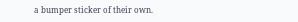a bumper sticker of their own.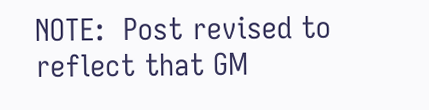NOTE:  Post revised to reflect that GM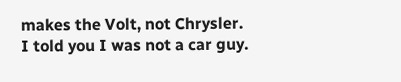makes the Volt, not Chrysler.  I told you I was not a car guy.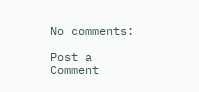No comments:

Post a Comment